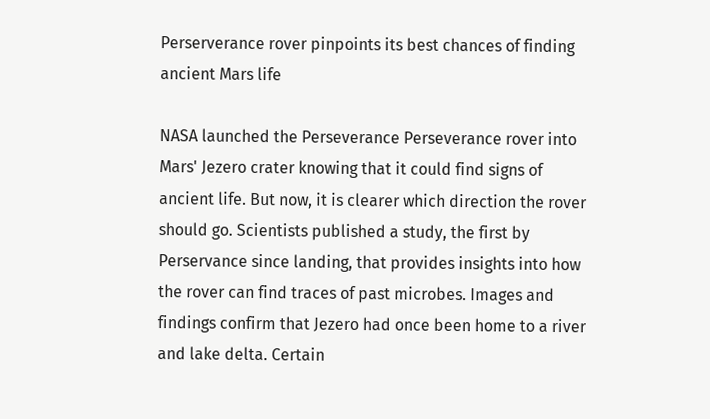Perserverance rover pinpoints its best chances of finding ancient Mars life

NASA launched the Perseverance Perseverance rover into Mars' Jezero crater knowing that it could find signs of ancient life. But now, it is clearer which direction the rover should go. Scientists published a study, the first by Perservance since landing, that provides insights into how the rover can find traces of past microbes. Images and findings confirm that Jezero had once been home to a river and lake delta. Certain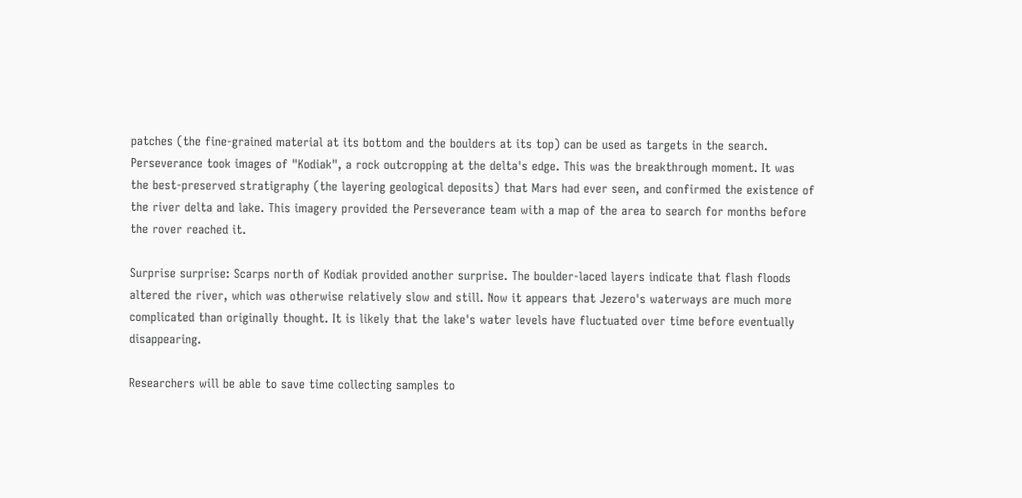patches (the fine-grained material at its bottom and the boulders at its top) can be used as targets in the search.
Perseverance took images of "Kodiak", a rock outcropping at the delta's edge. This was the breakthrough moment. It was the best-preserved stratigraphy (the layering geological deposits) that Mars had ever seen, and confirmed the existence of the river delta and lake. This imagery provided the Perseverance team with a map of the area to search for months before the rover reached it.

Surprise surprise: Scarps north of Kodiak provided another surprise. The boulder-laced layers indicate that flash floods altered the river, which was otherwise relatively slow and still. Now it appears that Jezero's waterways are much more complicated than originally thought. It is likely that the lake's water levels have fluctuated over time before eventually disappearing.

Researchers will be able to save time collecting samples to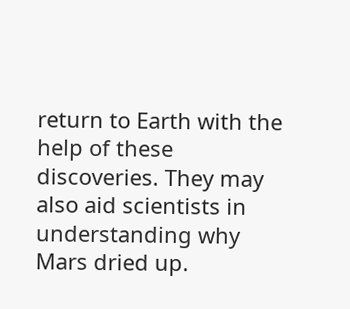return to Earth with the help of these discoveries. They may also aid scientists in understanding why Mars dried up.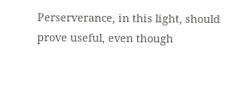Perserverance, in this light, should prove useful, even though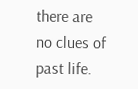there are no clues of past life.